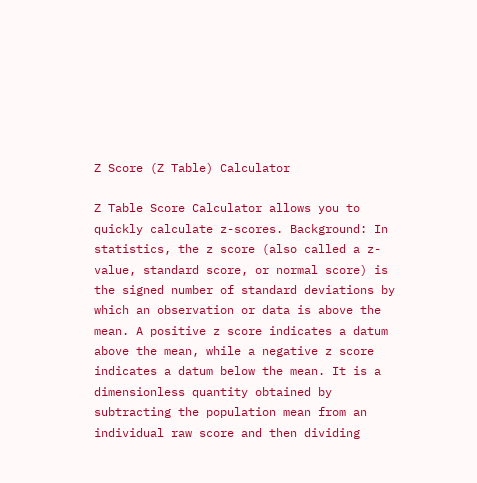Z Score (Z Table) Calculator

Z Table Score Calculator allows you to quickly calculate z-scores. Background: In statistics, the z score (also called a z-value, standard score, or normal score) is the signed number of standard deviations by which an observation or data is above the mean. A positive z score indicates a datum above the mean, while a negative z score indicates a datum below the mean. It is a dimensionless quantity obtained by subtracting the population mean from an individual raw score and then dividing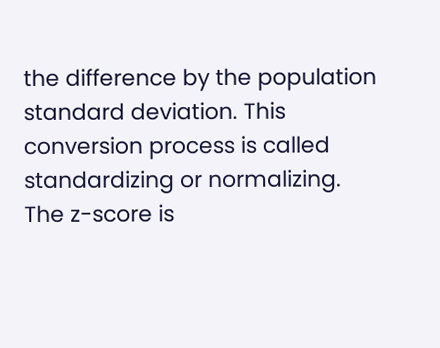the difference by the population standard deviation. This conversion process is called standardizing or normalizing. The z-score is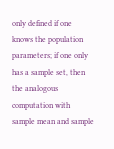only defined if one knows the population parameters; if one only has a sample set, then the analogous computation with sample mean and sample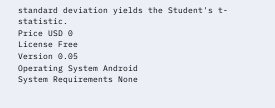standard deviation yields the Student's t-statistic.
Price USD 0
License Free
Version 0.05
Operating System Android
System Requirements None